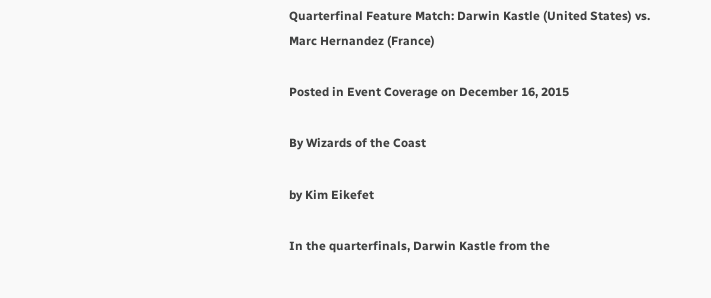Quarterfinal Feature Match: Darwin Kastle (United States) vs. Marc Hernandez (France)

Posted in Event Coverage on December 16, 2015

By Wizards of the Coast

by Kim Eikefet

In the quarterfinals, Darwin Kastle from the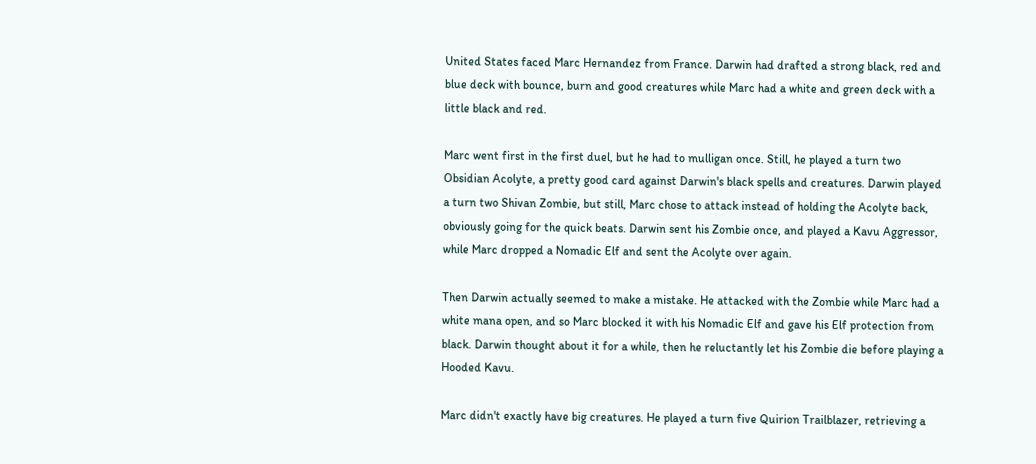United States faced Marc Hernandez from France. Darwin had drafted a strong black, red and blue deck with bounce, burn and good creatures while Marc had a white and green deck with a little black and red.

Marc went first in the first duel, but he had to mulligan once. Still, he played a turn two Obsidian Acolyte, a pretty good card against Darwin's black spells and creatures. Darwin played a turn two Shivan Zombie, but still, Marc chose to attack instead of holding the Acolyte back, obviously going for the quick beats. Darwin sent his Zombie once, and played a Kavu Aggressor, while Marc dropped a Nomadic Elf and sent the Acolyte over again.

Then Darwin actually seemed to make a mistake. He attacked with the Zombie while Marc had a white mana open, and so Marc blocked it with his Nomadic Elf and gave his Elf protection from black. Darwin thought about it for a while, then he reluctantly let his Zombie die before playing a Hooded Kavu.

Marc didn't exactly have big creatures. He played a turn five Quirion Trailblazer, retrieving a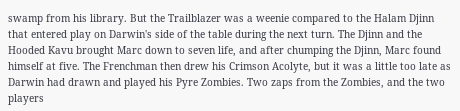swamp from his library. But the Trailblazer was a weenie compared to the Halam Djinn that entered play on Darwin's side of the table during the next turn. The Djinn and the Hooded Kavu brought Marc down to seven life, and after chumping the Djinn, Marc found himself at five. The Frenchman then drew his Crimson Acolyte, but it was a little too late as Darwin had drawn and played his Pyre Zombies. Two zaps from the Zombies, and the two players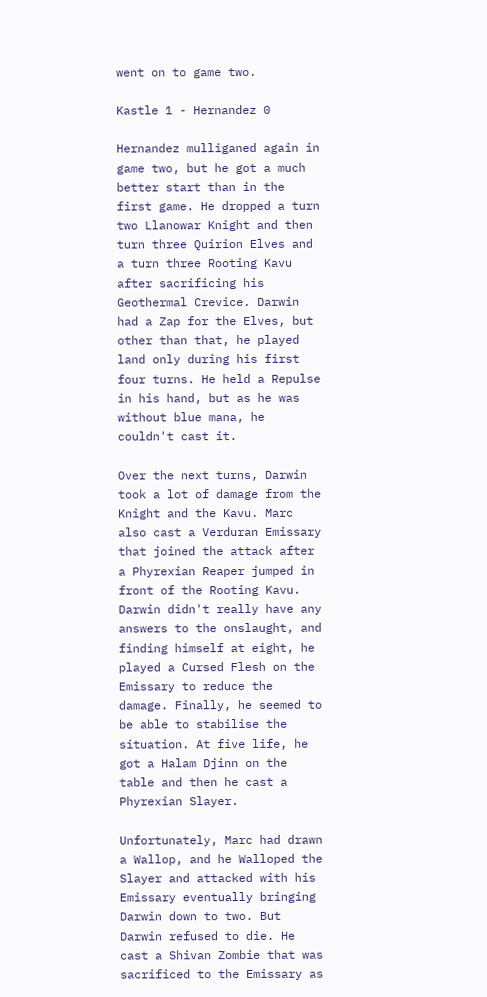went on to game two.

Kastle 1 - Hernandez 0

Hernandez mulliganed again in game two, but he got a much better start than in the first game. He dropped a turn two Llanowar Knight and then turn three Quirion Elves and a turn three Rooting Kavu after sacrificing his Geothermal Crevice. Darwin had a Zap for the Elves, but other than that, he played land only during his first four turns. He held a Repulse in his hand, but as he was without blue mana, he couldn't cast it.

Over the next turns, Darwin took a lot of damage from the Knight and the Kavu. Marc also cast a Verduran Emissary that joined the attack after a Phyrexian Reaper jumped in front of the Rooting Kavu. Darwin didn't really have any answers to the onslaught, and finding himself at eight, he played a Cursed Flesh on the Emissary to reduce the damage. Finally, he seemed to be able to stabilise the situation. At five life, he got a Halam Djinn on the table and then he cast a Phyrexian Slayer.

Unfortunately, Marc had drawn a Wallop, and he Walloped the Slayer and attacked with his Emissary eventually bringing Darwin down to two. But Darwin refused to die. He cast a Shivan Zombie that was sacrificed to the Emissary as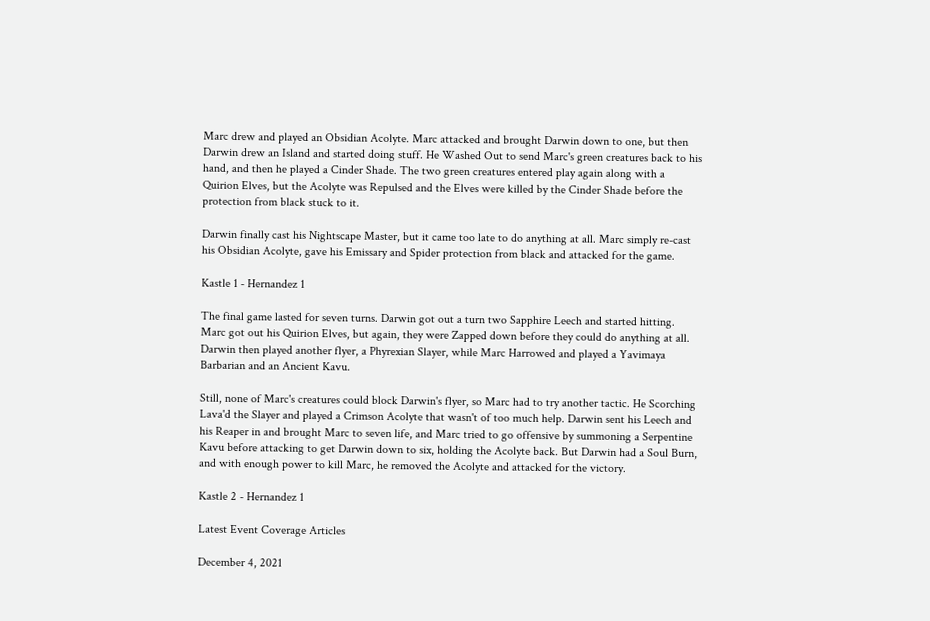Marc drew and played an Obsidian Acolyte. Marc attacked and brought Darwin down to one, but then Darwin drew an Island and started doing stuff. He Washed Out to send Marc's green creatures back to his hand, and then he played a Cinder Shade. The two green creatures entered play again along with a Quirion Elves, but the Acolyte was Repulsed and the Elves were killed by the Cinder Shade before the protection from black stuck to it.

Darwin finally cast his Nightscape Master, but it came too late to do anything at all. Marc simply re-cast his Obsidian Acolyte, gave his Emissary and Spider protection from black and attacked for the game.

Kastle 1 - Hernandez 1

The final game lasted for seven turns. Darwin got out a turn two Sapphire Leech and started hitting. Marc got out his Quirion Elves, but again, they were Zapped down before they could do anything at all. Darwin then played another flyer, a Phyrexian Slayer, while Marc Harrowed and played a Yavimaya Barbarian and an Ancient Kavu.

Still, none of Marc's creatures could block Darwin's flyer, so Marc had to try another tactic. He Scorching Lava'd the Slayer and played a Crimson Acolyte that wasn't of too much help. Darwin sent his Leech and his Reaper in and brought Marc to seven life, and Marc tried to go offensive by summoning a Serpentine Kavu before attacking to get Darwin down to six, holding the Acolyte back. But Darwin had a Soul Burn, and with enough power to kill Marc, he removed the Acolyte and attacked for the victory.

Kastle 2 - Hernandez 1

Latest Event Coverage Articles

December 4, 2021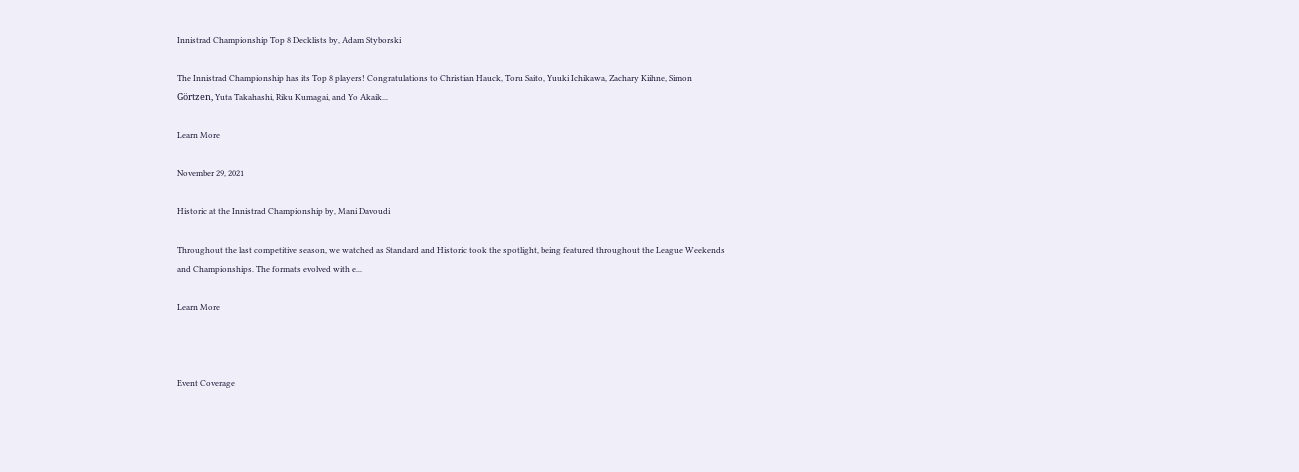Innistrad Championship Top 8 Decklists by, Adam Styborski

The Innistrad Championship has its Top 8 players! Congratulations to Christian Hauck, Toru Saito, Yuuki Ichikawa, Zachary Kiihne, Simon Görtzen, Yuta Takahashi, Riku Kumagai, and Yo Akaik...

Learn More

November 29, 2021

Historic at the Innistrad Championship by, Mani Davoudi

Throughout the last competitive season, we watched as Standard and Historic took the spotlight, being featured throughout the League Weekends and Championships. The formats evolved with e...

Learn More



Event Coverage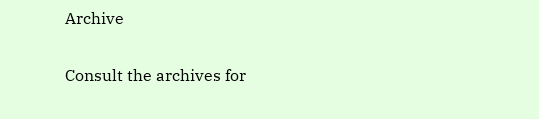Archive

Consult the archives for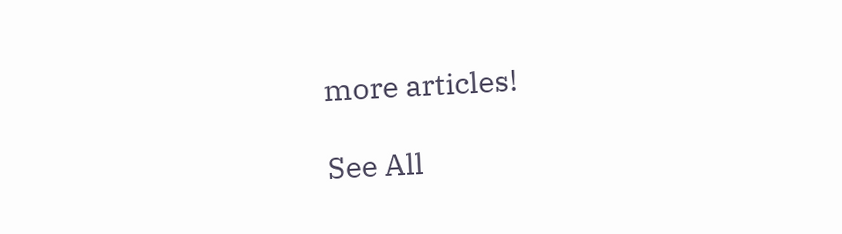more articles!

See All